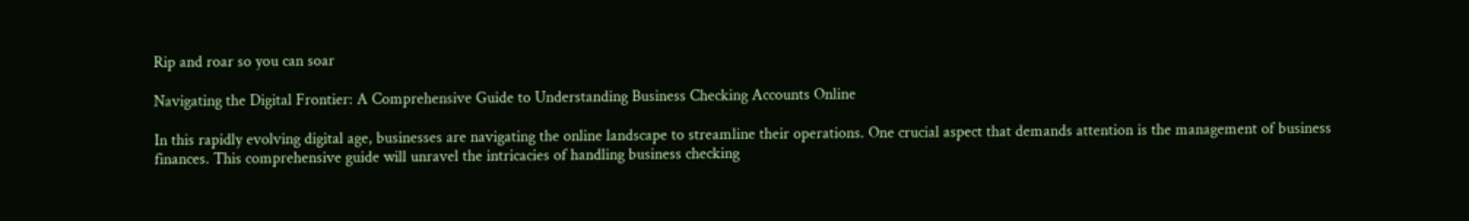Rip and roar so you can soar

Navigating the Digital Frontier: A Comprehensive Guide to Understanding Business Checking Accounts Online

In this rapidly evolving digital age, businesses are navigating the online landscape to streamline their operations. One crucial aspect that demands attention is the management of business finances. This comprehensive guide will unravel the intricacies of handling business checking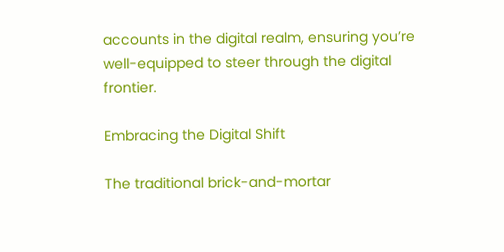accounts in the digital realm, ensuring you’re well-equipped to steer through the digital frontier.

Embracing the Digital Shift

The traditional brick-and-mortar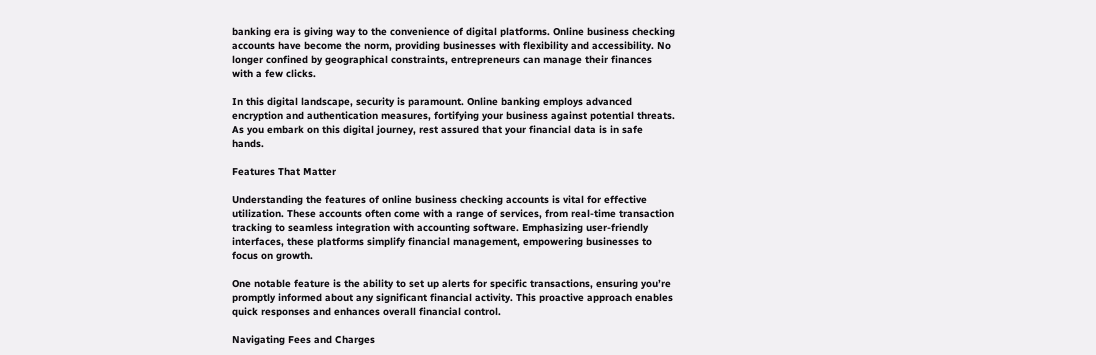banking era is giving way to the convenience of digital platforms. Online business checking accounts have become the norm, providing businesses with flexibility and accessibility. No longer confined by geographical constraints, entrepreneurs can manage their finances with a few clicks.

In this digital landscape, security is paramount. Online banking employs advanced encryption and authentication measures, fortifying your business against potential threats. As you embark on this digital journey, rest assured that your financial data is in safe hands.

Features That Matter

Understanding the features of online business checking accounts is vital for effective utilization. These accounts often come with a range of services, from real-time transaction tracking to seamless integration with accounting software. Emphasizing user-friendly interfaces, these platforms simplify financial management, empowering businesses to focus on growth.

One notable feature is the ability to set up alerts for specific transactions, ensuring you’re promptly informed about any significant financial activity. This proactive approach enables quick responses and enhances overall financial control.

Navigating Fees and Charges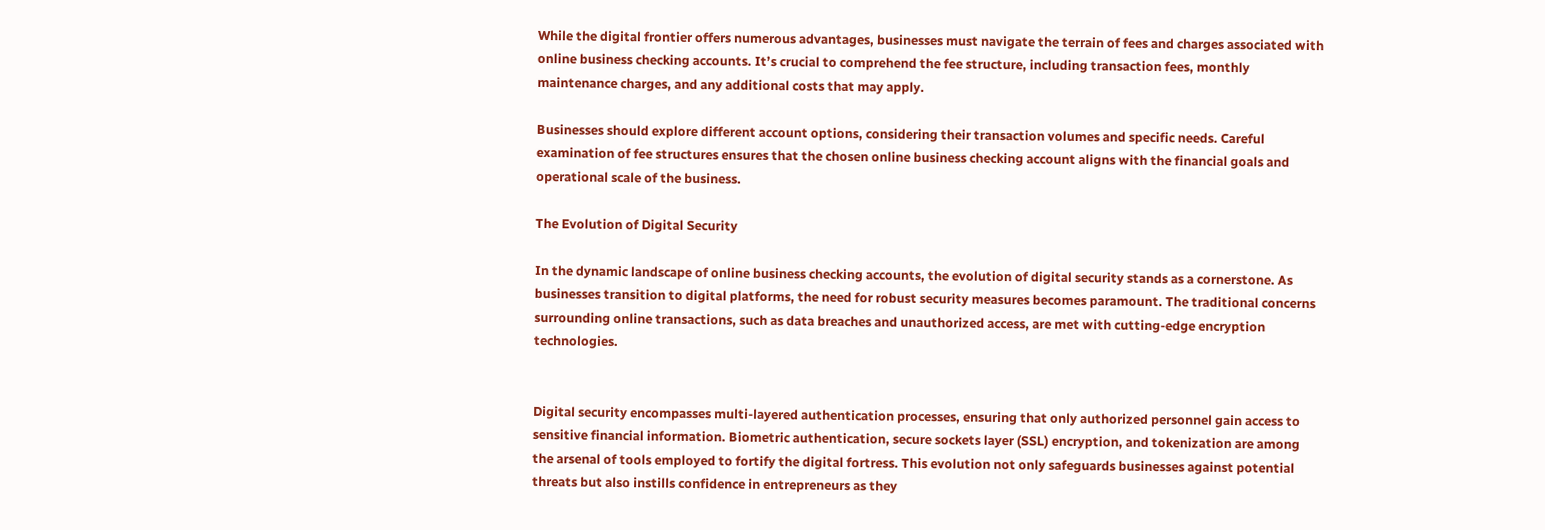While the digital frontier offers numerous advantages, businesses must navigate the terrain of fees and charges associated with online business checking accounts. It’s crucial to comprehend the fee structure, including transaction fees, monthly maintenance charges, and any additional costs that may apply.

Businesses should explore different account options, considering their transaction volumes and specific needs. Careful examination of fee structures ensures that the chosen online business checking account aligns with the financial goals and operational scale of the business.

The Evolution of Digital Security

In the dynamic landscape of online business checking accounts, the evolution of digital security stands as a cornerstone. As businesses transition to digital platforms, the need for robust security measures becomes paramount. The traditional concerns surrounding online transactions, such as data breaches and unauthorized access, are met with cutting-edge encryption technologies.


Digital security encompasses multi-layered authentication processes, ensuring that only authorized personnel gain access to sensitive financial information. Biometric authentication, secure sockets layer (SSL) encryption, and tokenization are among the arsenal of tools employed to fortify the digital fortress. This evolution not only safeguards businesses against potential threats but also instills confidence in entrepreneurs as they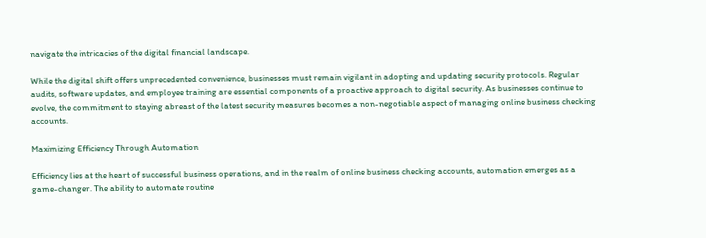navigate the intricacies of the digital financial landscape.

While the digital shift offers unprecedented convenience, businesses must remain vigilant in adopting and updating security protocols. Regular audits, software updates, and employee training are essential components of a proactive approach to digital security. As businesses continue to evolve, the commitment to staying abreast of the latest security measures becomes a non-negotiable aspect of managing online business checking accounts.

Maximizing Efficiency Through Automation

Efficiency lies at the heart of successful business operations, and in the realm of online business checking accounts, automation emerges as a game-changer. The ability to automate routine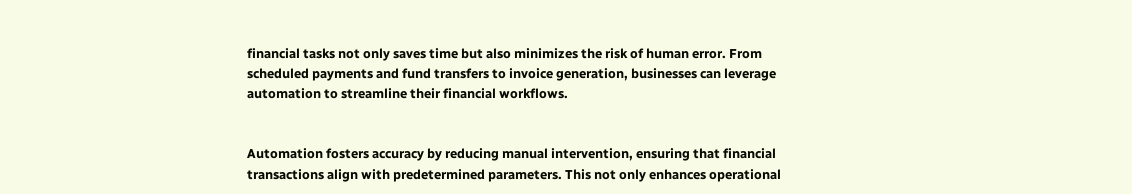financial tasks not only saves time but also minimizes the risk of human error. From scheduled payments and fund transfers to invoice generation, businesses can leverage automation to streamline their financial workflows.


Automation fosters accuracy by reducing manual intervention, ensuring that financial transactions align with predetermined parameters. This not only enhances operational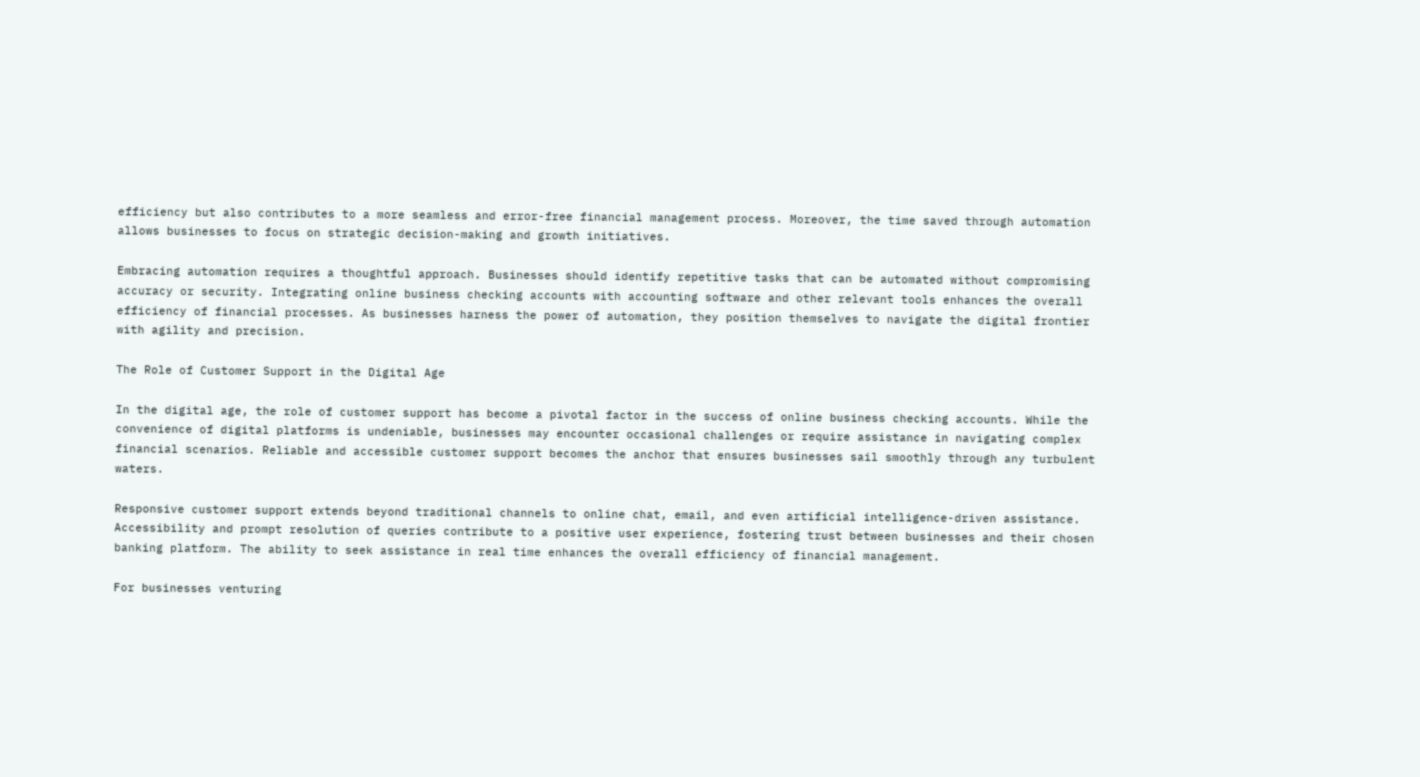efficiency but also contributes to a more seamless and error-free financial management process. Moreover, the time saved through automation allows businesses to focus on strategic decision-making and growth initiatives.

Embracing automation requires a thoughtful approach. Businesses should identify repetitive tasks that can be automated without compromising accuracy or security. Integrating online business checking accounts with accounting software and other relevant tools enhances the overall efficiency of financial processes. As businesses harness the power of automation, they position themselves to navigate the digital frontier with agility and precision.

The Role of Customer Support in the Digital Age

In the digital age, the role of customer support has become a pivotal factor in the success of online business checking accounts. While the convenience of digital platforms is undeniable, businesses may encounter occasional challenges or require assistance in navigating complex financial scenarios. Reliable and accessible customer support becomes the anchor that ensures businesses sail smoothly through any turbulent waters.

Responsive customer support extends beyond traditional channels to online chat, email, and even artificial intelligence-driven assistance. Accessibility and prompt resolution of queries contribute to a positive user experience, fostering trust between businesses and their chosen banking platform. The ability to seek assistance in real time enhances the overall efficiency of financial management.

For businesses venturing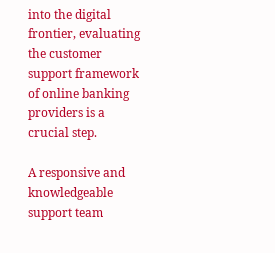into the digital frontier, evaluating the customer support framework of online banking providers is a crucial step.

A responsive and knowledgeable support team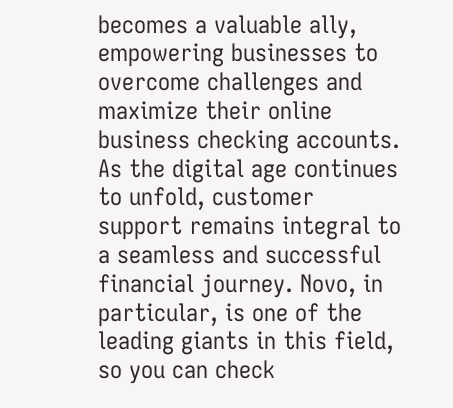becomes a valuable ally, empowering businesses to overcome challenges and maximize their online business checking accounts. As the digital age continues to unfold, customer support remains integral to a seamless and successful financial journey. Novo, in particular, is one of the leading giants in this field, so you can check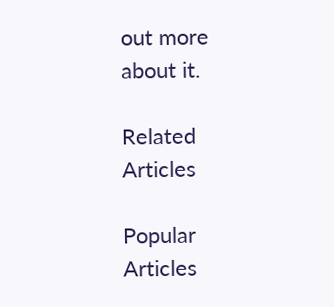out more about it.

Related Articles

Popular Articles